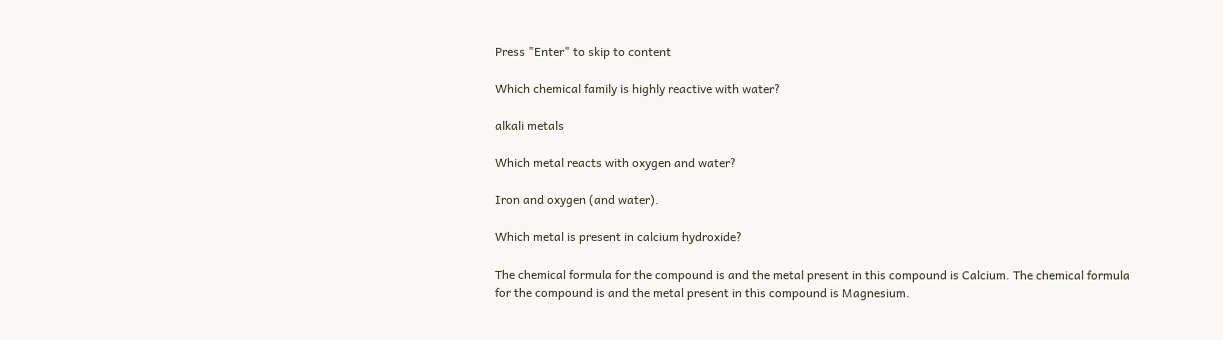Press "Enter" to skip to content

Which chemical family is highly reactive with water?

alkali metals

Which metal reacts with oxygen and water?

Iron and oxygen (and water).

Which metal is present in calcium hydroxide?

The chemical formula for the compound is and the metal present in this compound is Calcium. The chemical formula for the compound is and the metal present in this compound is Magnesium.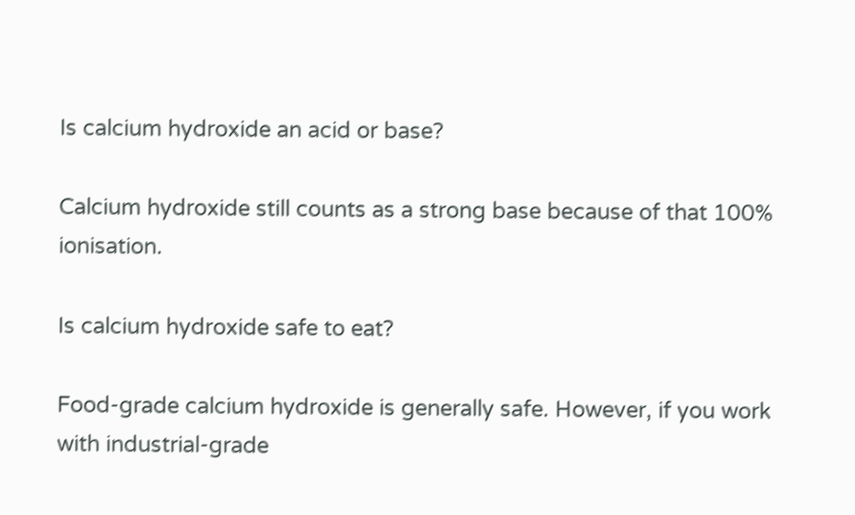Is calcium hydroxide an acid or base?

Calcium hydroxide still counts as a strong base because of that 100% ionisation.

Is calcium hydroxide safe to eat?

Food-grade calcium hydroxide is generally safe. However, if you work with industrial-grade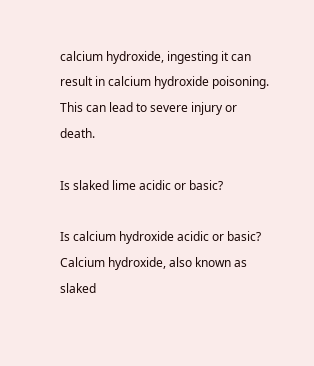calcium hydroxide, ingesting it can result in calcium hydroxide poisoning. This can lead to severe injury or death.

Is slaked lime acidic or basic?

Is calcium hydroxide acidic or basic? Calcium hydroxide, also known as slaked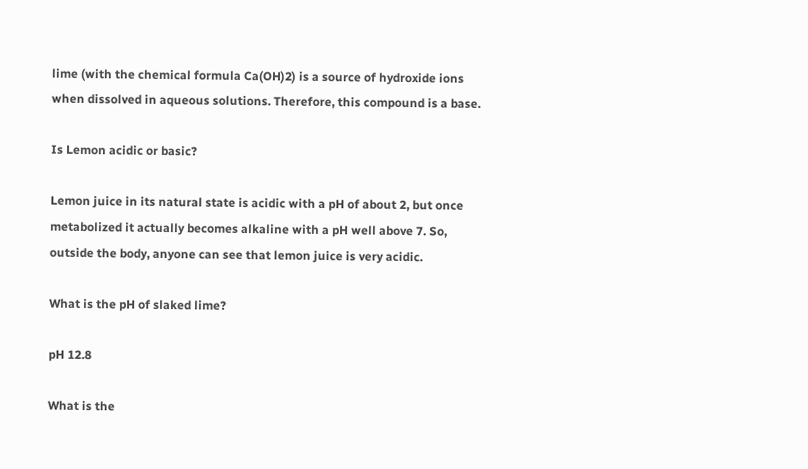lime (with the chemical formula Ca(OH)2) is a source of hydroxide ions when dissolved in aqueous solutions. Therefore, this compound is a base.

Is Lemon acidic or basic?

Lemon juice in its natural state is acidic with a pH of about 2, but once metabolized it actually becomes alkaline with a pH well above 7. So, outside the body, anyone can see that lemon juice is very acidic.

What is the pH of slaked lime?

pH 12.8

What is the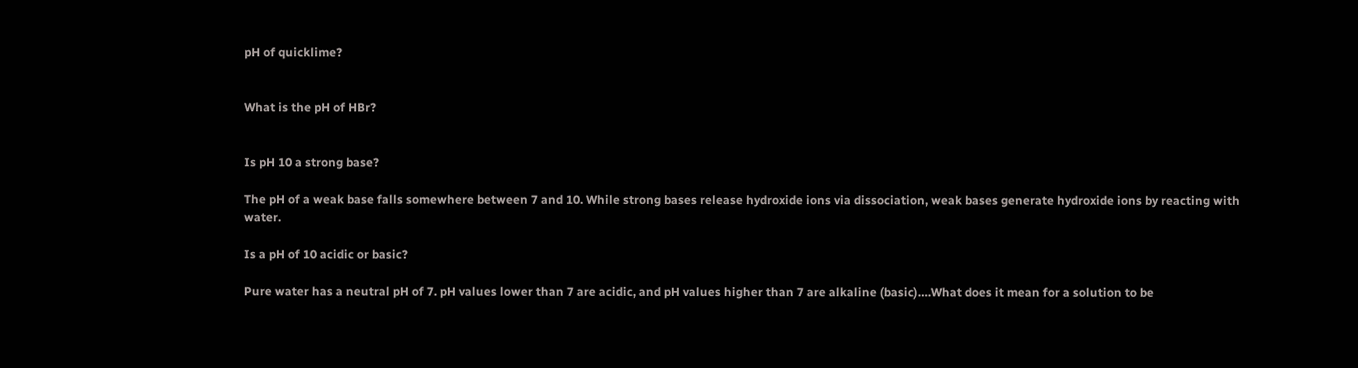pH of quicklime?


What is the pH of HBr?


Is pH 10 a strong base?

The pH of a weak base falls somewhere between 7 and 10. While strong bases release hydroxide ions via dissociation, weak bases generate hydroxide ions by reacting with water.

Is a pH of 10 acidic or basic?

Pure water has a neutral pH of 7. pH values lower than 7 are acidic, and pH values higher than 7 are alkaline (basic)….What does it mean for a solution to be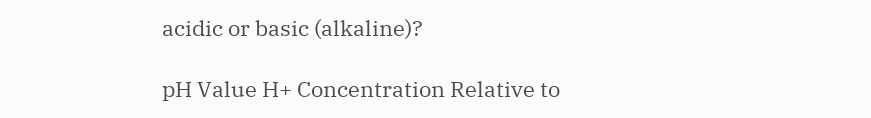acidic or basic (alkaline)?

pH Value H+ Concentration Relative to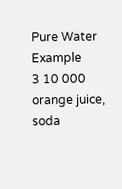Pure Water Example
3 10 000 orange juice, soda